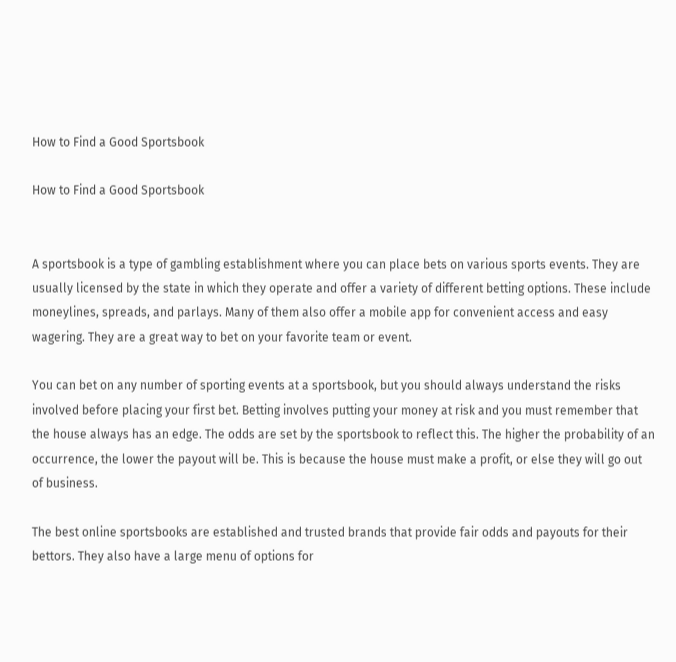How to Find a Good Sportsbook

How to Find a Good Sportsbook


A sportsbook is a type of gambling establishment where you can place bets on various sports events. They are usually licensed by the state in which they operate and offer a variety of different betting options. These include moneylines, spreads, and parlays. Many of them also offer a mobile app for convenient access and easy wagering. They are a great way to bet on your favorite team or event.

You can bet on any number of sporting events at a sportsbook, but you should always understand the risks involved before placing your first bet. Betting involves putting your money at risk and you must remember that the house always has an edge. The odds are set by the sportsbook to reflect this. The higher the probability of an occurrence, the lower the payout will be. This is because the house must make a profit, or else they will go out of business.

The best online sportsbooks are established and trusted brands that provide fair odds and payouts for their bettors. They also have a large menu of options for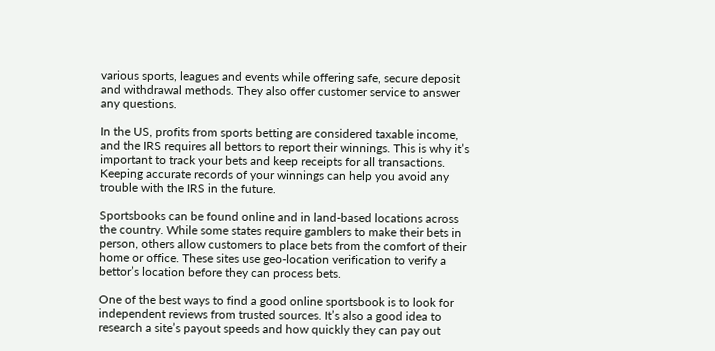various sports, leagues and events while offering safe, secure deposit and withdrawal methods. They also offer customer service to answer any questions.

In the US, profits from sports betting are considered taxable income, and the IRS requires all bettors to report their winnings. This is why it’s important to track your bets and keep receipts for all transactions. Keeping accurate records of your winnings can help you avoid any trouble with the IRS in the future.

Sportsbooks can be found online and in land-based locations across the country. While some states require gamblers to make their bets in person, others allow customers to place bets from the comfort of their home or office. These sites use geo-location verification to verify a bettor’s location before they can process bets.

One of the best ways to find a good online sportsbook is to look for independent reviews from trusted sources. It’s also a good idea to research a site’s payout speeds and how quickly they can pay out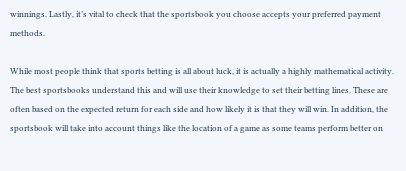winnings. Lastly, it’s vital to check that the sportsbook you choose accepts your preferred payment methods.

While most people think that sports betting is all about luck, it is actually a highly mathematical activity. The best sportsbooks understand this and will use their knowledge to set their betting lines. These are often based on the expected return for each side and how likely it is that they will win. In addition, the sportsbook will take into account things like the location of a game as some teams perform better on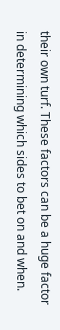their own turf. These factors can be a huge factor in determining which sides to bet on and when.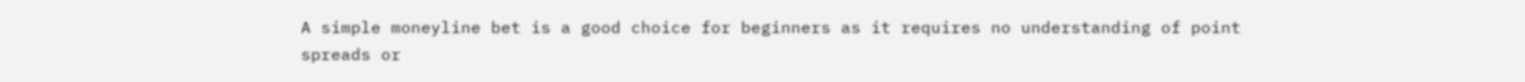A simple moneyline bet is a good choice for beginners as it requires no understanding of point spreads or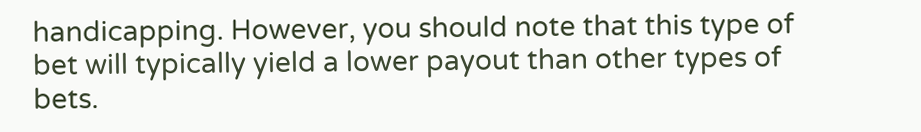handicapping. However, you should note that this type of bet will typically yield a lower payout than other types of bets.